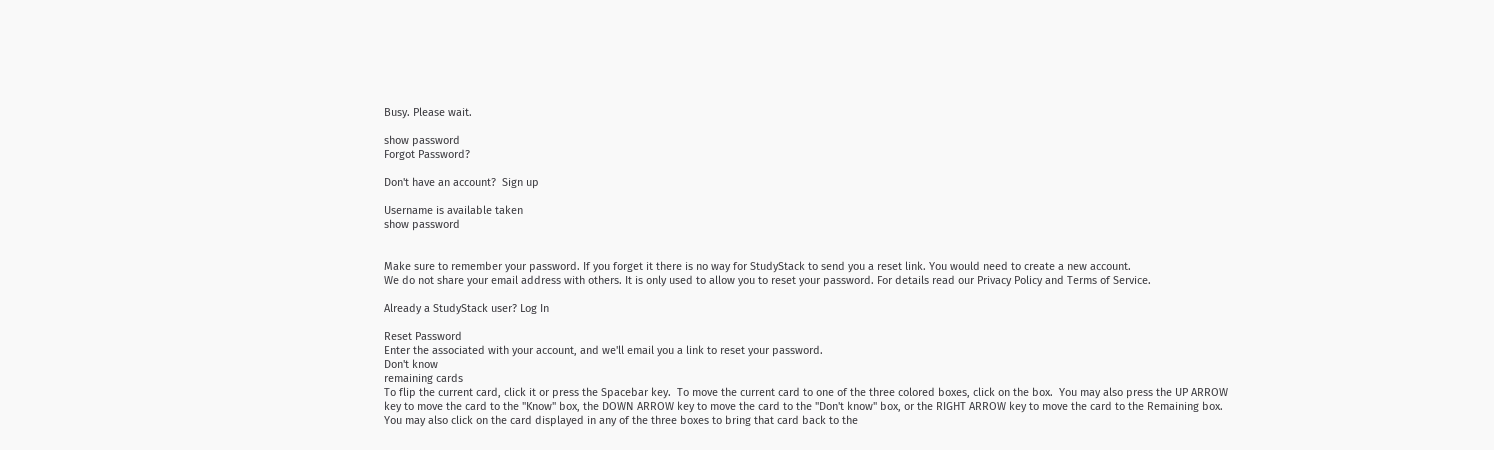Busy. Please wait.

show password
Forgot Password?

Don't have an account?  Sign up

Username is available taken
show password


Make sure to remember your password. If you forget it there is no way for StudyStack to send you a reset link. You would need to create a new account.
We do not share your email address with others. It is only used to allow you to reset your password. For details read our Privacy Policy and Terms of Service.

Already a StudyStack user? Log In

Reset Password
Enter the associated with your account, and we'll email you a link to reset your password.
Don't know
remaining cards
To flip the current card, click it or press the Spacebar key.  To move the current card to one of the three colored boxes, click on the box.  You may also press the UP ARROW key to move the card to the "Know" box, the DOWN ARROW key to move the card to the "Don't know" box, or the RIGHT ARROW key to move the card to the Remaining box.  You may also click on the card displayed in any of the three boxes to bring that card back to the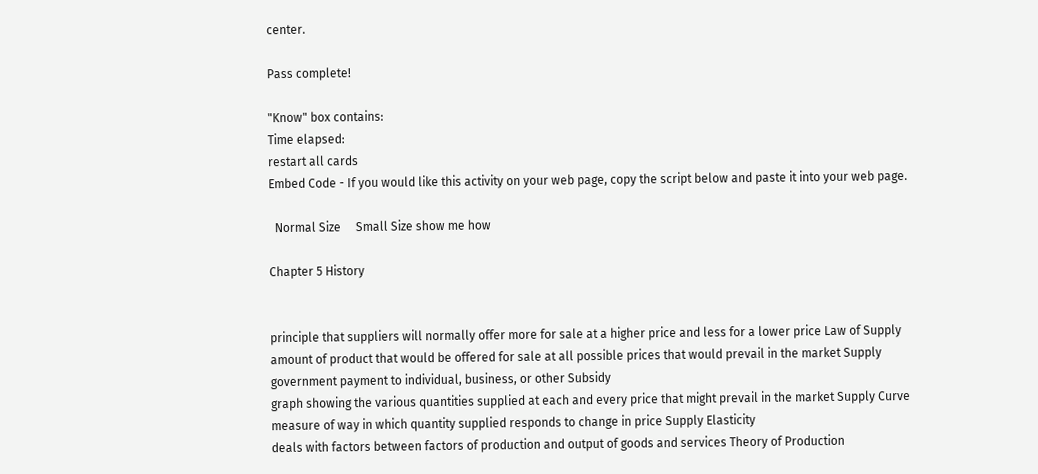center.

Pass complete!

"Know" box contains:
Time elapsed:
restart all cards
Embed Code - If you would like this activity on your web page, copy the script below and paste it into your web page.

  Normal Size     Small Size show me how

Chapter 5 History


principle that suppliers will normally offer more for sale at a higher price and less for a lower price Law of Supply
amount of product that would be offered for sale at all possible prices that would prevail in the market Supply
government payment to individual, business, or other Subsidy
graph showing the various quantities supplied at each and every price that might prevail in the market Supply Curve
measure of way in which quantity supplied responds to change in price Supply Elasticity
deals with factors between factors of production and output of goods and services Theory of Production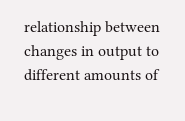relationship between changes in output to different amounts of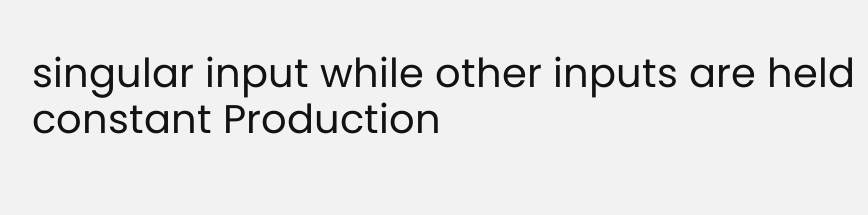singular input while other inputs are held constant Production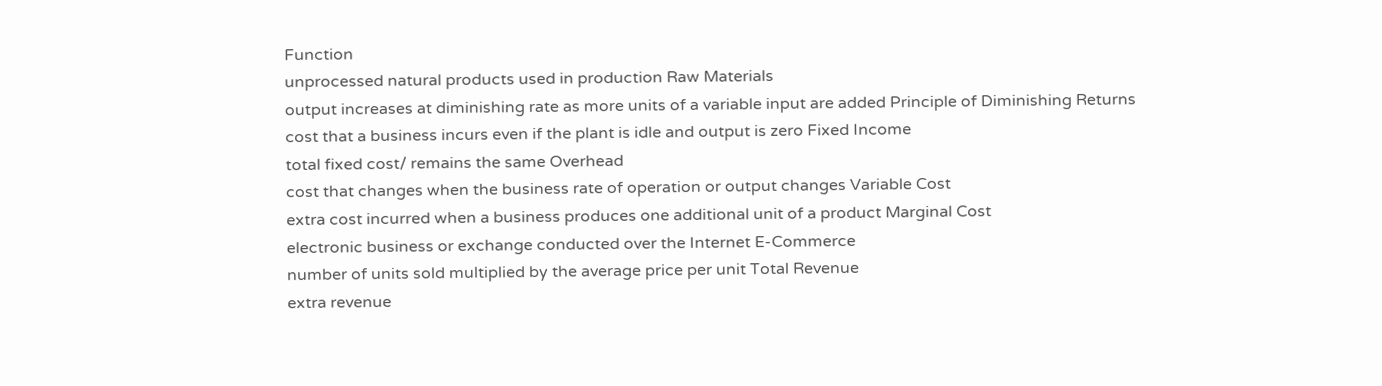Function
unprocessed natural products used in production Raw Materials
output increases at diminishing rate as more units of a variable input are added Principle of Diminishing Returns
cost that a business incurs even if the plant is idle and output is zero Fixed Income
total fixed cost/ remains the same Overhead
cost that changes when the business rate of operation or output changes Variable Cost
extra cost incurred when a business produces one additional unit of a product Marginal Cost
electronic business or exchange conducted over the Internet E-Commerce
number of units sold multiplied by the average price per unit Total Revenue
extra revenue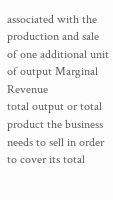associated with the production and sale of one additional unit of output Marginal Revenue
total output or total product the business needs to sell in order to cover its total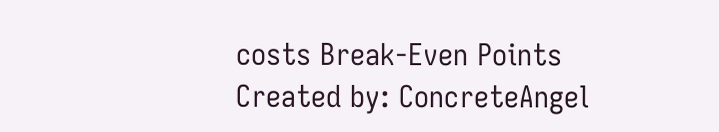costs Break-Even Points
Created by: ConcreteAngel